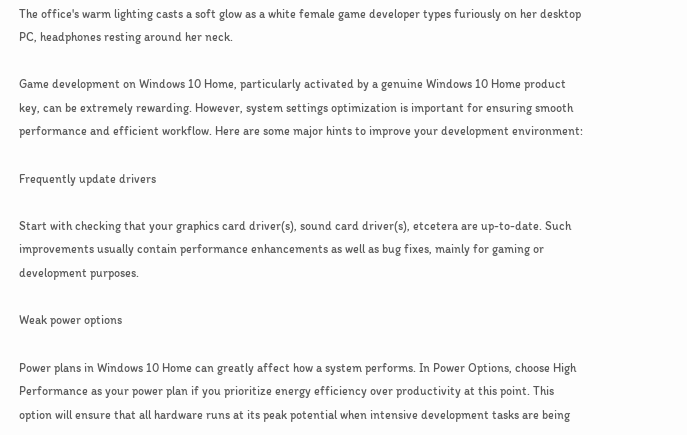The office's warm lighting casts a soft glow as a white female game developer types furiously on her desktop PC, headphones resting around her neck.

Game development on Windows 10 Home, particularly activated by a genuine Windows 10 Home product key, can be extremely rewarding. However, system settings optimization is important for ensuring smooth performance and efficient workflow. Here are some major hints to improve your development environment:

Frequently update drivers

Start with checking that your graphics card driver(s), sound card driver(s), etcetera are up-to-date. Such improvements usually contain performance enhancements as well as bug fixes, mainly for gaming or development purposes.

Weak power options

Power plans in Windows 10 Home can greatly affect how a system performs. In Power Options, choose High Performance as your power plan if you prioritize energy efficiency over productivity at this point. This option will ensure that all hardware runs at its peak potential when intensive development tasks are being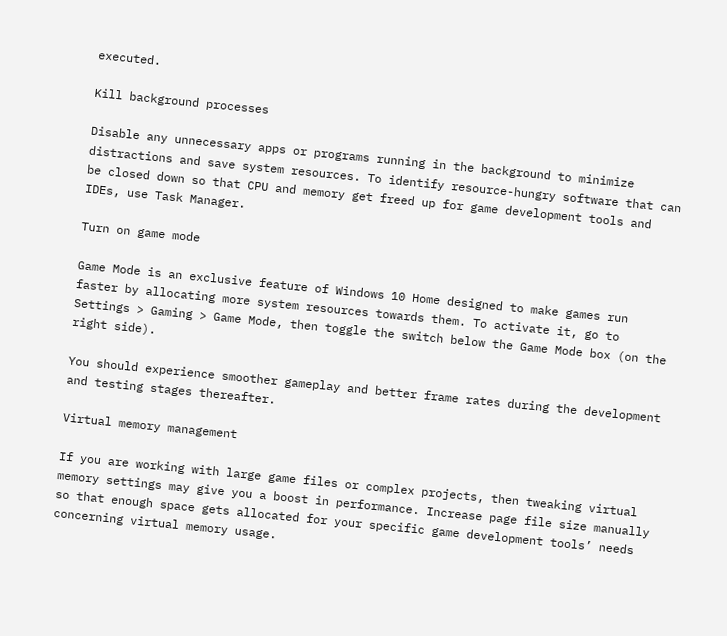executed.

Kill background processes

Disable any unnecessary apps or programs running in the background to minimize distractions and save system resources. To identify resource-hungry software that can be closed down so that CPU and memory get freed up for game development tools and IDEs, use Task Manager.

Turn on game mode

Game Mode is an exclusive feature of Windows 10 Home designed to make games run faster by allocating more system resources towards them. To activate it, go to Settings > Gaming > Game Mode, then toggle the switch below the Game Mode box (on the right side).

You should experience smoother gameplay and better frame rates during the development and testing stages thereafter.

Virtual memory management

If you are working with large game files or complex projects, then tweaking virtual memory settings may give you a boost in performance. Increase page file size manually so that enough space gets allocated for your specific game development tools’ needs concerning virtual memory usage.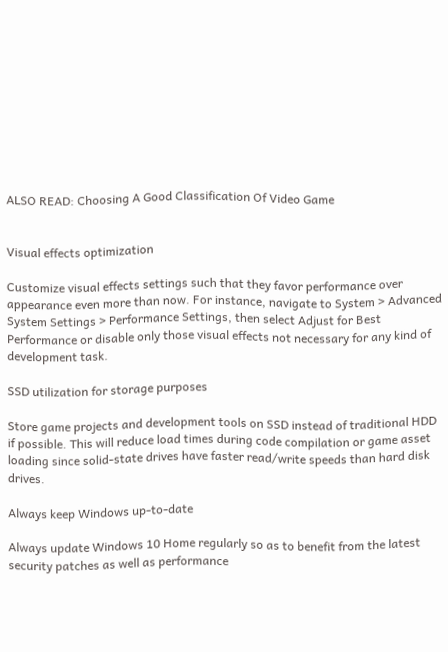ALSO READ: Choosing A Good Classification Of Video Game


Visual effects optimization

Customize visual effects settings such that they favor performance over appearance even more than now. For instance, navigate to System > Advanced System Settings > Performance Settings, then select Adjust for Best Performance or disable only those visual effects not necessary for any kind of development task.

SSD utilization for storage purposes

Store game projects and development tools on SSD instead of traditional HDD if possible. This will reduce load times during code compilation or game asset loading since solid-state drives have faster read/write speeds than hard disk drives.

Always keep Windows up-to-date

Always update Windows 10 Home regularly so as to benefit from the latest security patches as well as performance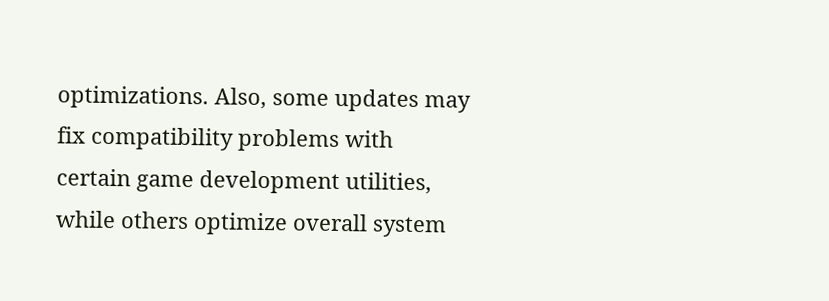optimizations. Also, some updates may fix compatibility problems with certain game development utilities, while others optimize overall system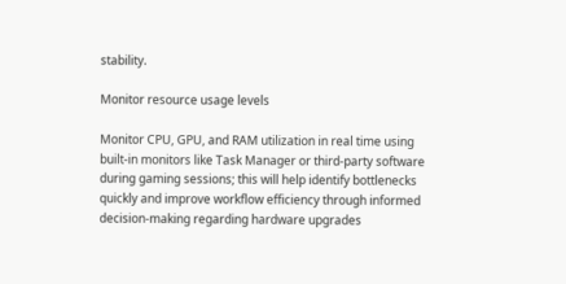stability.

Monitor resource usage levels

Monitor CPU, GPU, and RAM utilization in real time using built-in monitors like Task Manager or third-party software during gaming sessions; this will help identify bottlenecks quickly and improve workflow efficiency through informed decision-making regarding hardware upgrades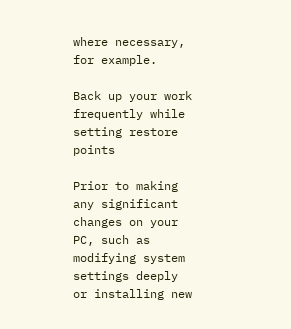where necessary, for example.

Back up your work frequently while setting restore points

Prior to making any significant changes on your PC, such as modifying system settings deeply or installing new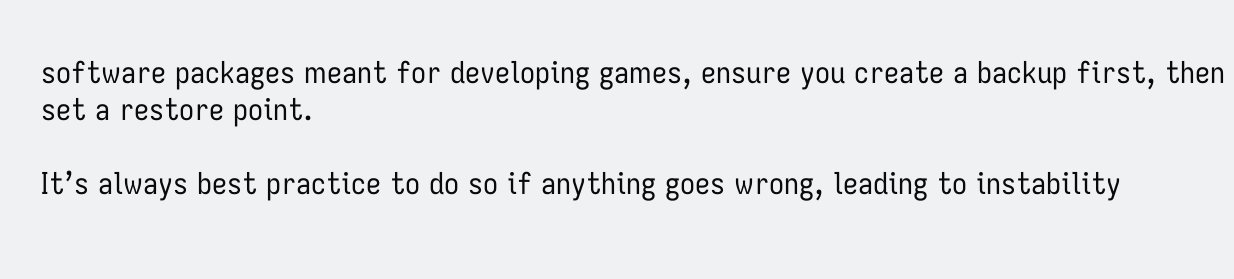software packages meant for developing games, ensure you create a backup first, then set a restore point.

It’s always best practice to do so if anything goes wrong, leading to instability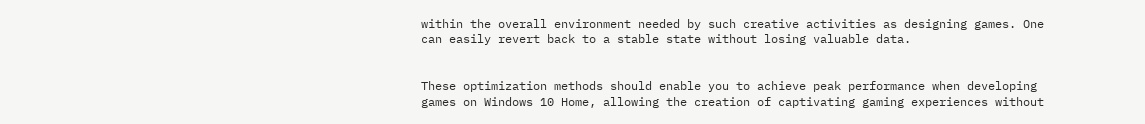within the overall environment needed by such creative activities as designing games. One can easily revert back to a stable state without losing valuable data.


These optimization methods should enable you to achieve peak performance when developing games on Windows 10 Home, allowing the creation of captivating gaming experiences without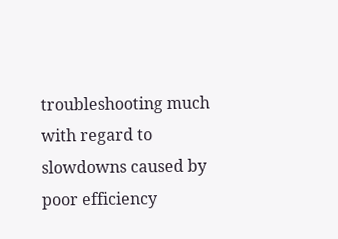troubleshooting much with regard to slowdowns caused by poor efficiency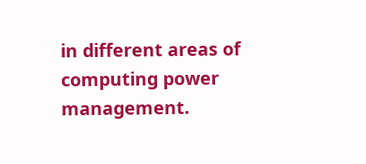in different areas of computing power management.